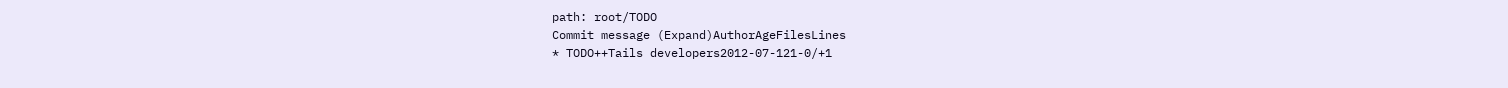path: root/TODO
Commit message (Expand)AuthorAgeFilesLines
* TODO++Tails developers2012-07-121-0/+1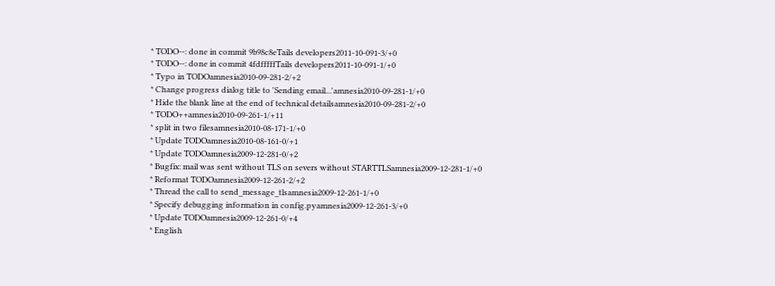* TODO--: done in commit 9b98c8eTails developers2011-10-091-3/+0
* TODO--: done in commit 4fdfffffTails developers2011-10-091-1/+0
* Typo in TODOamnesia2010-09-281-2/+2
* Change progress dialog title to 'Sending email...'amnesia2010-09-281-1/+0
* Hide the blank line at the end of technical detailsamnesia2010-09-281-2/+0
* TODO++amnesia2010-09-261-1/+11
* split in two filesamnesia2010-08-171-1/+0
* Update TODOamnesia2010-08-161-0/+1
* Update TODOamnesia2009-12-281-0/+2
* Bugfix: mail was sent without TLS on severs without STARTTLSamnesia2009-12-281-1/+0
* Reformat TODOamnesia2009-12-261-2/+2
* Thread the call to send_message_tlsamnesia2009-12-261-1/+0
* Specify debugging information in config.pyamnesia2009-12-261-3/+0
* Update TODOamnesia2009-12-261-0/+4
* English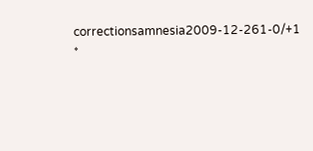correctionsamnesia2009-12-261-0/+1
*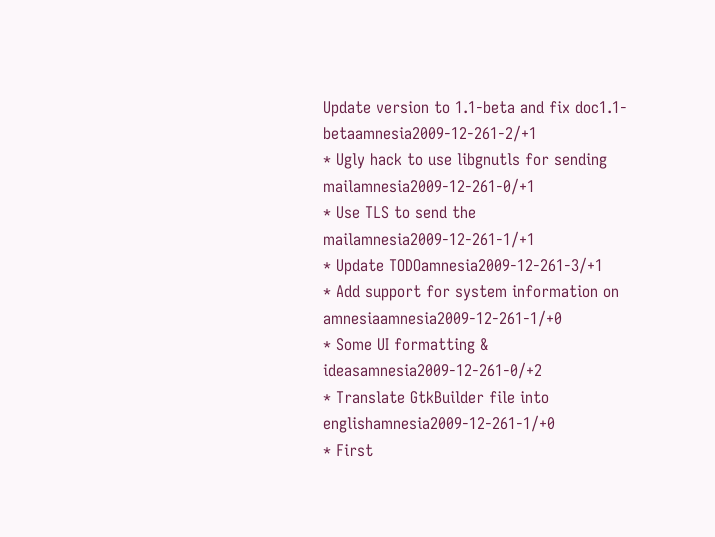Update version to 1.1-beta and fix doc1.1-betaamnesia2009-12-261-2/+1
* Ugly hack to use libgnutls for sending mailamnesia2009-12-261-0/+1
* Use TLS to send the mailamnesia2009-12-261-1/+1
* Update TODOamnesia2009-12-261-3/+1
* Add support for system information on amnesiaamnesia2009-12-261-1/+0
* Some UI formatting & ideasamnesia2009-12-261-0/+2
* Translate GtkBuilder file into englishamnesia2009-12-261-1/+0
* First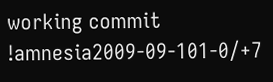working commit !amnesia2009-09-101-0/+7